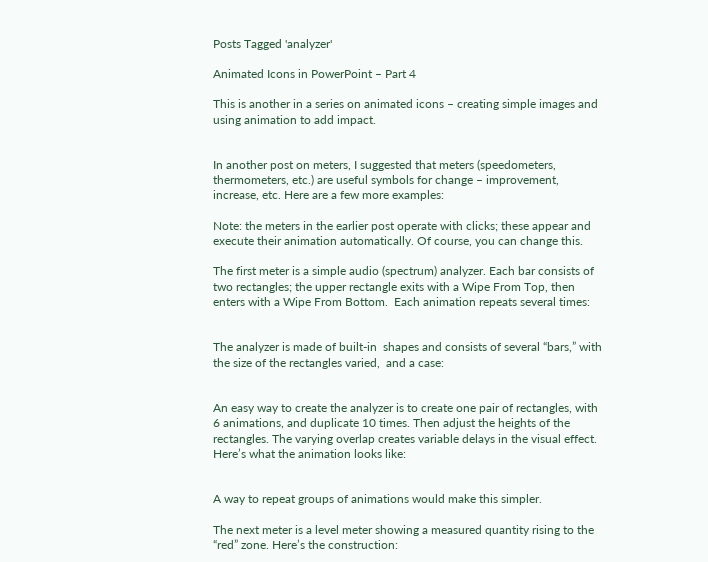Posts Tagged 'analyzer'

Animated Icons in PowerPoint – Part 4

This is another in a series on animated icons – creating simple images and using animation to add impact.


In another post on meters, I suggested that meters (speedometers, thermometers, etc.) are useful symbols for change – improvement, increase, etc. Here are a few more examples:

Note: the meters in the earlier post operate with clicks; these appear and execute their animation automatically. Of course, you can change this.

The first meter is a simple audio (spectrum) analyzer. Each bar consists of two rectangles; the upper rectangle exits with a Wipe From Top, then enters with a Wipe From Bottom.  Each animation repeats several times:


The analyzer is made of built-in  shapes and consists of several “bars,” with the size of the rectangles varied,  and a case:


An easy way to create the analyzer is to create one pair of rectangles, with 6 animations, and duplicate 10 times. Then adjust the heights of the rectangles. The varying overlap creates variable delays in the visual effect. Here’s what the animation looks like:


A way to repeat groups of animations would make this simpler.

The next meter is a level meter showing a measured quantity rising to the “red” zone. Here’s the construction: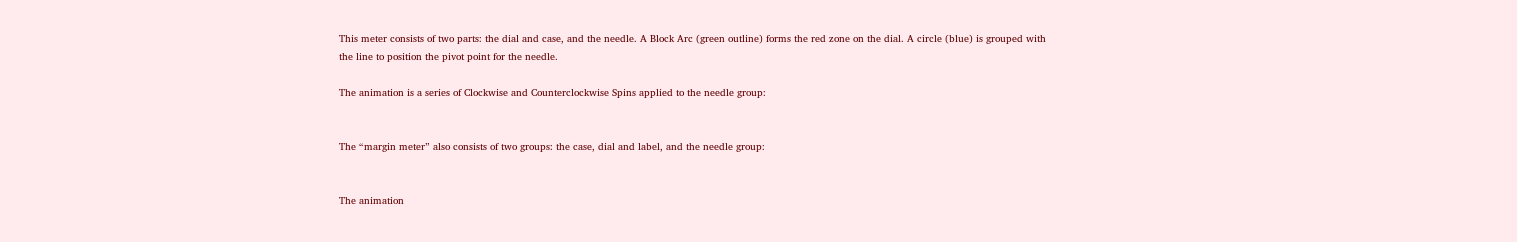This meter consists of two parts: the dial and case, and the needle. A Block Arc (green outline) forms the red zone on the dial. A circle (blue) is grouped with the line to position the pivot point for the needle.

The animation is a series of Clockwise and Counterclockwise Spins applied to the needle group:


The “margin meter” also consists of two groups: the case, dial and label, and the needle group:


The animation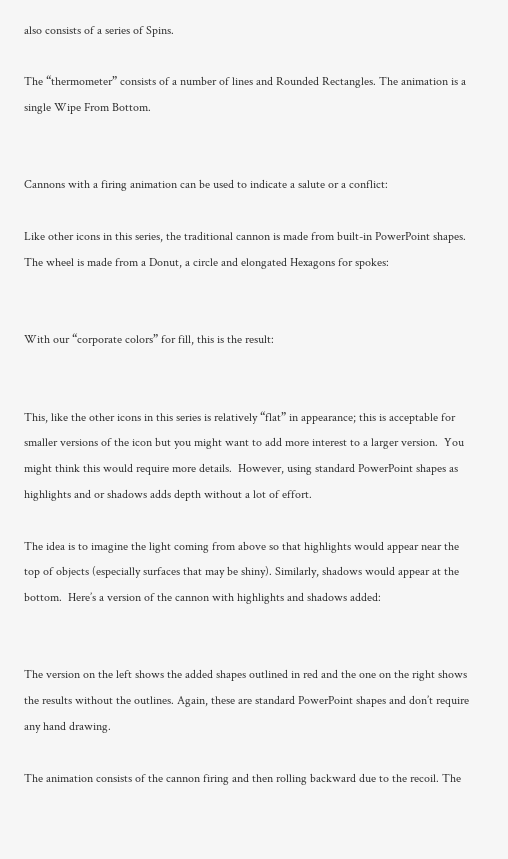also consists of a series of Spins.

The “thermometer” consists of a number of lines and Rounded Rectangles. The animation is a single Wipe From Bottom.


Cannons with a firing animation can be used to indicate a salute or a conflict:

Like other icons in this series, the traditional cannon is made from built-in PowerPoint shapes.  The wheel is made from a Donut, a circle and elongated Hexagons for spokes:


With our “corporate colors” for fill, this is the result:


This, like the other icons in this series is relatively “flat” in appearance; this is acceptable for smaller versions of the icon but you might want to add more interest to a larger version.  You might think this would require more details.  However, using standard PowerPoint shapes as highlights and or shadows adds depth without a lot of effort.

The idea is to imagine the light coming from above so that highlights would appear near the top of objects (especially surfaces that may be shiny). Similarly, shadows would appear at the bottom.  Here’s a version of the cannon with highlights and shadows added:


The version on the left shows the added shapes outlined in red and the one on the right shows the results without the outlines. Again, these are standard PowerPoint shapes and don’t require any hand drawing.

The animation consists of the cannon firing and then rolling backward due to the recoil. The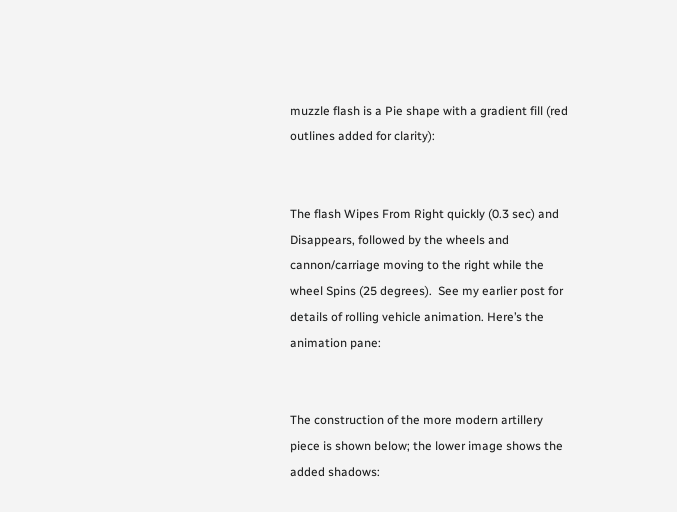muzzle flash is a Pie shape with a gradient fill (red outlines added for clarity):


The flash Wipes From Right quickly (0.3 sec) and Disappears, followed by the wheels and cannon/carriage moving to the right while the wheel Spins (25 degrees).  See my earlier post for details of rolling vehicle animation. Here’s the animation pane:


The construction of the more modern artillery piece is shown below; the lower image shows the added shadows: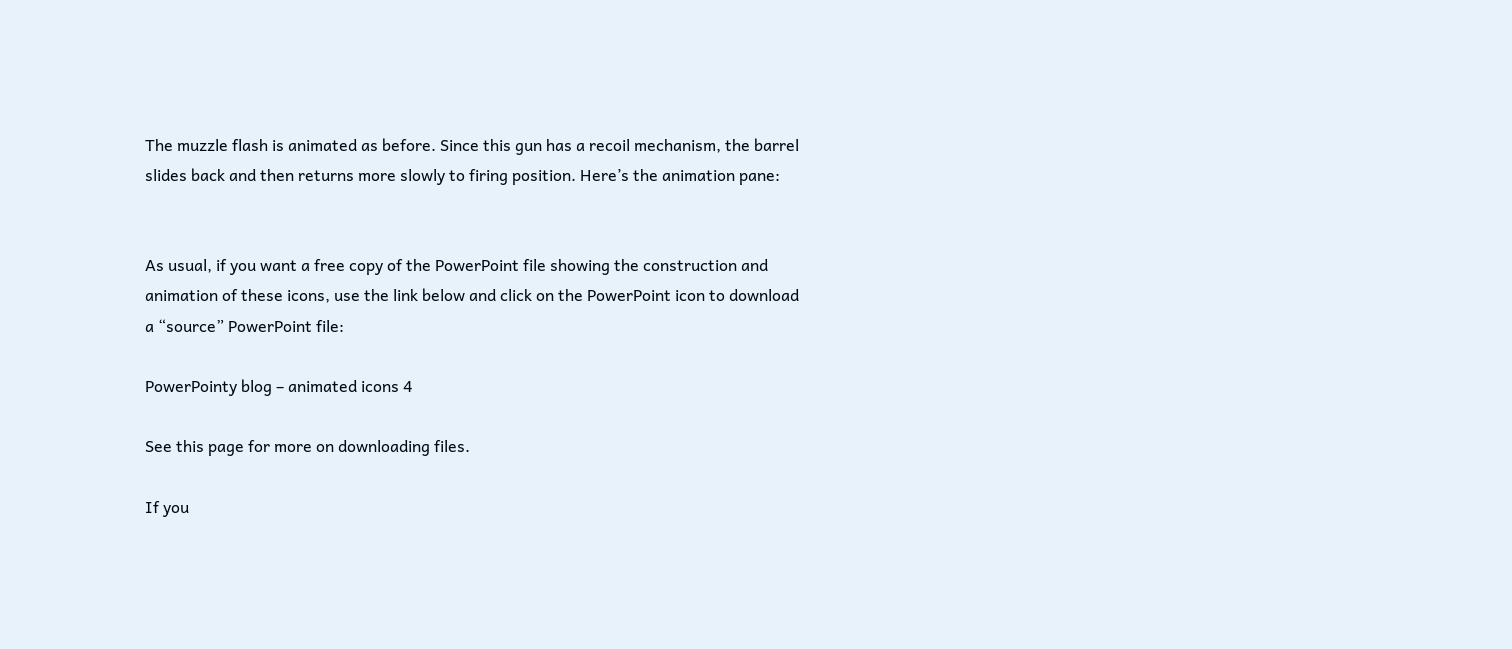The muzzle flash is animated as before. Since this gun has a recoil mechanism, the barrel slides back and then returns more slowly to firing position. Here’s the animation pane:


As usual, if you want a free copy of the PowerPoint file showing the construction and animation of these icons, use the link below and click on the PowerPoint icon to download a “source” PowerPoint file:

PowerPointy blog – animated icons 4

See this page for more on downloading files.

If you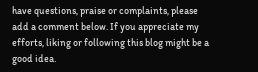have questions, praise or complaints, please add a comment below. If you appreciate my efforts, liking or following this blog might be a good idea.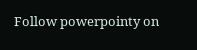Follow powerpointy on